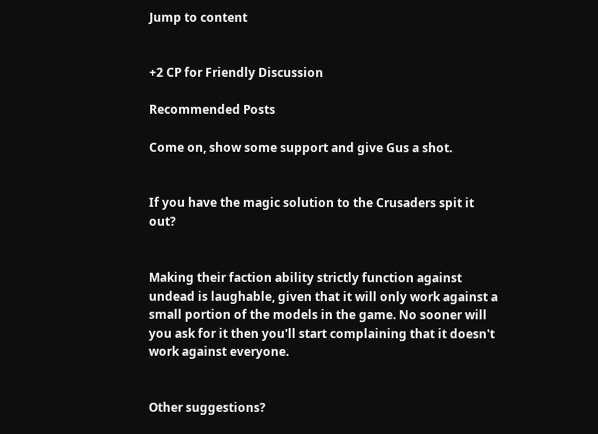Jump to content


+2 CP for Friendly Discussion

Recommended Posts

Come on, show some support and give Gus a shot.


If you have the magic solution to the Crusaders spit it out?


Making their faction ability strictly function against undead is laughable, given that it will only work against a small portion of the models in the game. No sooner will you ask for it then you'll start complaining that it doesn't work against everyone.


Other suggestions?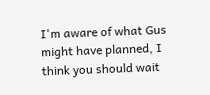I'm aware of what Gus might have planned, I think you should wait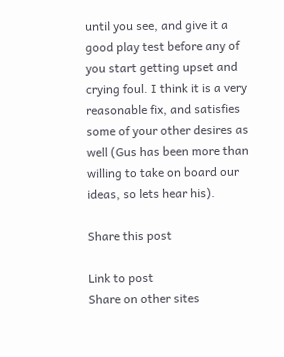until you see, and give it a good play test before any of you start getting upset and crying foul. I think it is a very reasonable fix, and satisfies some of your other desires as well (Gus has been more than willing to take on board our ideas, so lets hear his).

Share this post

Link to post
Share on other sites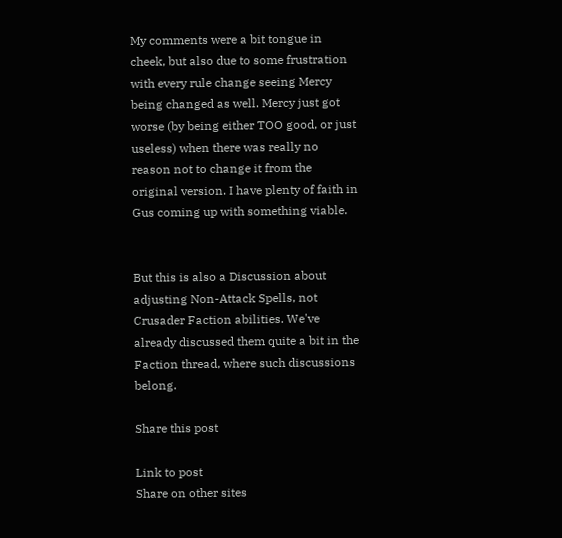My comments were a bit tongue in cheek, but also due to some frustration with every rule change seeing Mercy being changed as well. Mercy just got worse (by being either TOO good, or just useless) when there was really no reason not to change it from the original version. I have plenty of faith in Gus coming up with something viable.


But this is also a Discussion about adjusting Non-Attack Spells, not Crusader Faction abilities. We've already discussed them quite a bit in the Faction thread, where such discussions belong.

Share this post

Link to post
Share on other sites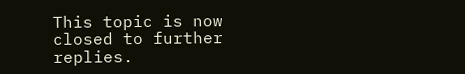This topic is now closed to further replies.